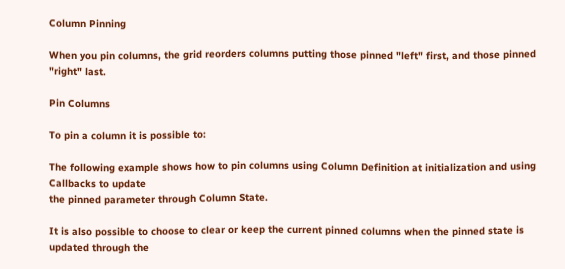Column Pinning

When you pin columns, the grid reorders columns putting those pinned "left" first, and those pinned "right" last.

Pin Columns

To pin a column it is possible to:

The following example shows how to pin columns using Column Definition at initialization and using Callbacks to update
the pinned parameter through Column State.

It is also possible to choose to clear or keep the current pinned columns when the pinned state is updated through the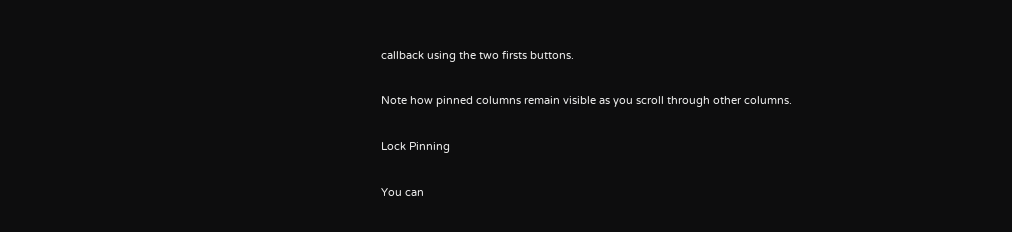callback using the two firsts buttons.

Note how pinned columns remain visible as you scroll through other columns.

Lock Pinning

You can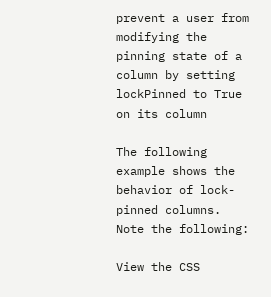prevent a user from modifying the pinning state of a column by setting lockPinned to True on its column

The following example shows the behavior of lock-pinned columns. Note the following:

View the CSS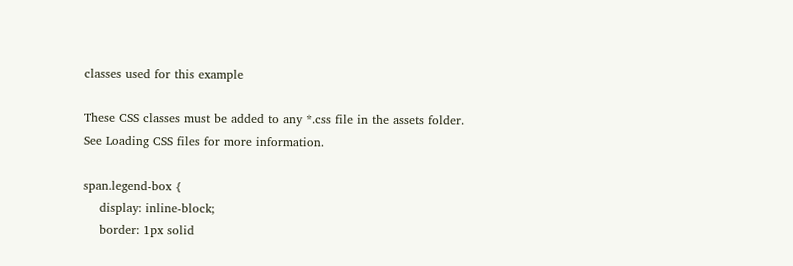classes used for this example

These CSS classes must be added to any *.css file in the assets folder.
See Loading CSS files for more information.

span.legend-box {
    display: inline-block;
    border: 1px solid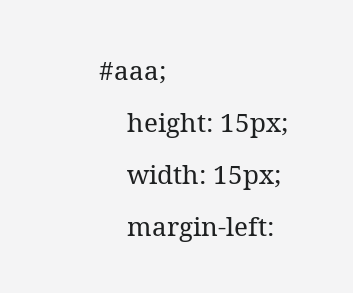#aaa;
    height: 15px;
    width: 15px;
    margin-left: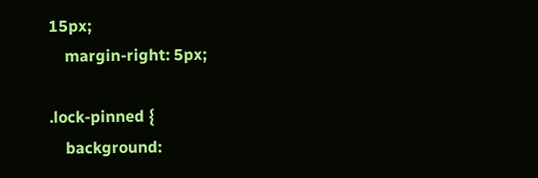15px;
    margin-right: 5px;

.lock-pinned {
    background: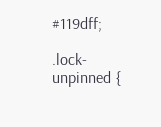#119dff;

.lock-unpinned {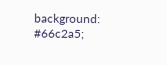background: #66c2a5;